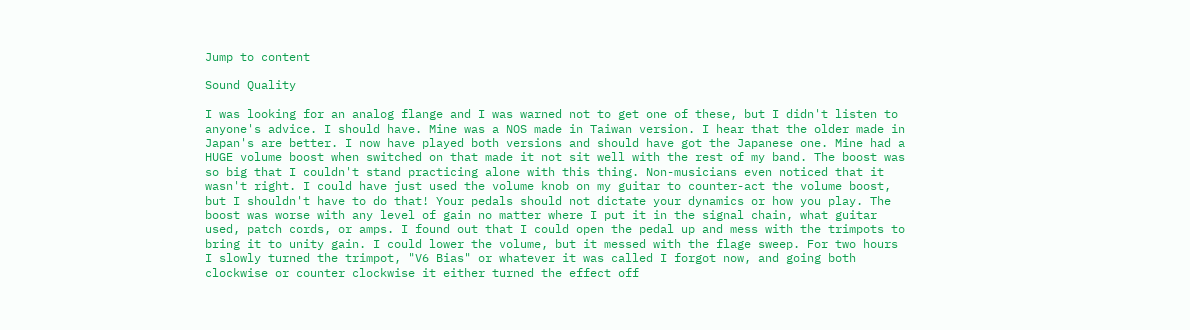Jump to content

Sound Quality

I was looking for an analog flange and I was warned not to get one of these, but I didn't listen to anyone's advice. I should have. Mine was a NOS made in Taiwan version. I hear that the older made in Japan's are better. I now have played both versions and should have got the Japanese one. Mine had a HUGE volume boost when switched on that made it not sit well with the rest of my band. The boost was so big that I couldn't stand practicing alone with this thing. Non-musicians even noticed that it wasn't right. I could have just used the volume knob on my guitar to counter-act the volume boost, but I shouldn't have to do that! Your pedals should not dictate your dynamics or how you play. The boost was worse with any level of gain no matter where I put it in the signal chain, what guitar used, patch cords, or amps. I found out that I could open the pedal up and mess with the trimpots to bring it to unity gain. I could lower the volume, but it messed with the flage sweep. For two hours I slowly turned the trimpot, "V6 Bias" or whatever it was called I forgot now, and going both clockwise or counter clockwise it either turned the effect off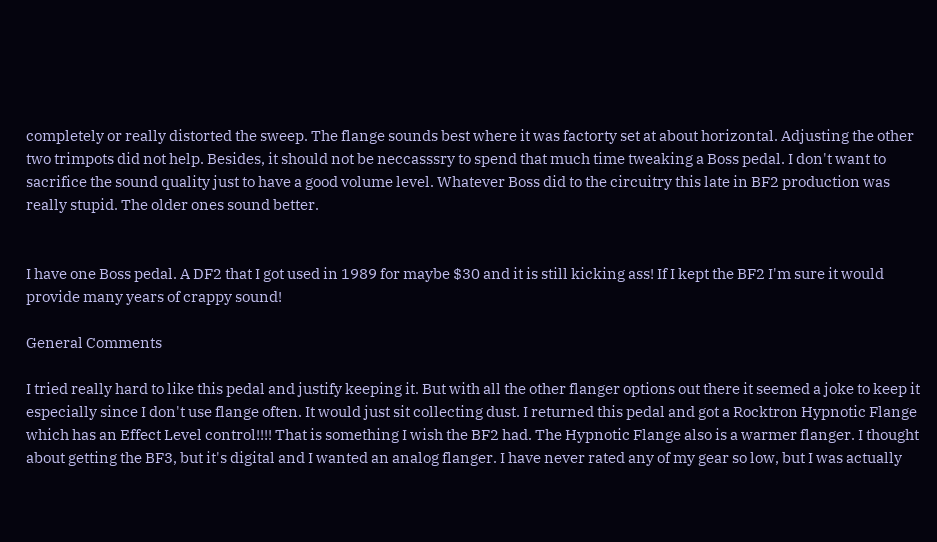completely or really distorted the sweep. The flange sounds best where it was factorty set at about horizontal. Adjusting the other two trimpots did not help. Besides, it should not be neccasssry to spend that much time tweaking a Boss pedal. I don't want to sacrifice the sound quality just to have a good volume level. Whatever Boss did to the circuitry this late in BF2 production was really stupid. The older ones sound better.


I have one Boss pedal. A DF2 that I got used in 1989 for maybe $30 and it is still kicking ass! If I kept the BF2 I'm sure it would provide many years of crappy sound!

General Comments

I tried really hard to like this pedal and justify keeping it. But with all the other flanger options out there it seemed a joke to keep it especially since I don't use flange often. It would just sit collecting dust. I returned this pedal and got a Rocktron Hypnotic Flange which has an Effect Level control!!!! That is something I wish the BF2 had. The Hypnotic Flange also is a warmer flanger. I thought about getting the BF3, but it's digital and I wanted an analog flanger. I have never rated any of my gear so low, but I was actually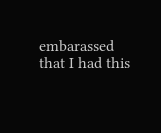embarassed that I had this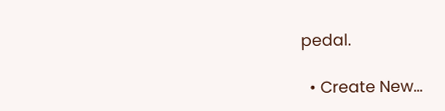pedal.

  • Create New...